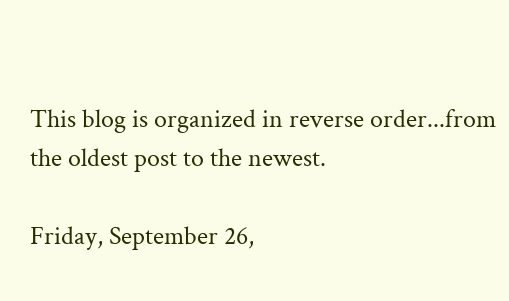This blog is organized in reverse order...from the oldest post to the newest.

Friday, September 26,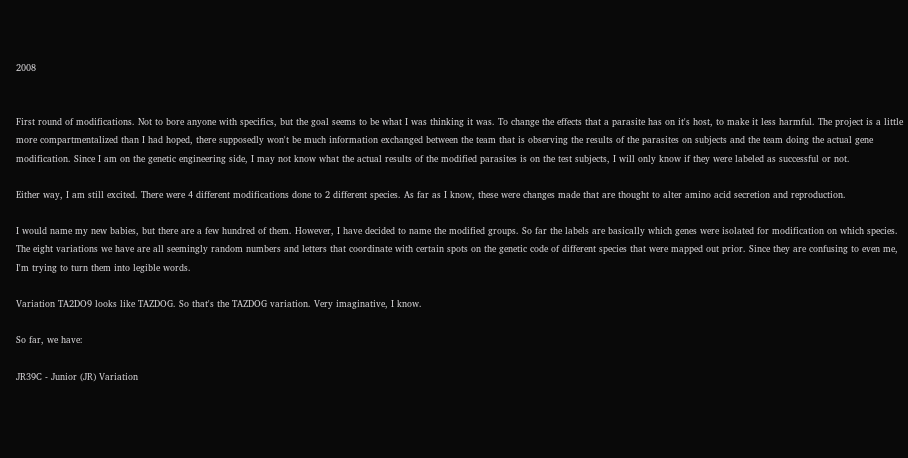2008


First round of modifications. Not to bore anyone with specifics, but the goal seems to be what I was thinking it was. To change the effects that a parasite has on it's host, to make it less harmful. The project is a little more compartmentalized than I had hoped, there supposedly won't be much information exchanged between the team that is observing the results of the parasites on subjects and the team doing the actual gene modification. Since I am on the genetic engineering side, I may not know what the actual results of the modified parasites is on the test subjects, I will only know if they were labeled as successful or not.

Either way, I am still excited. There were 4 different modifications done to 2 different species. As far as I know, these were changes made that are thought to alter amino acid secretion and reproduction.

I would name my new babies, but there are a few hundred of them. However, I have decided to name the modified groups. So far the labels are basically which genes were isolated for modification on which species. The eight variations we have are all seemingly random numbers and letters that coordinate with certain spots on the genetic code of different species that were mapped out prior. Since they are confusing to even me, I'm trying to turn them into legible words.

Variation TA2DO9 looks like TAZDOG. So that's the TAZDOG variation. Very imaginative, I know.

So far, we have:

JR39C - Junior (JR) Variation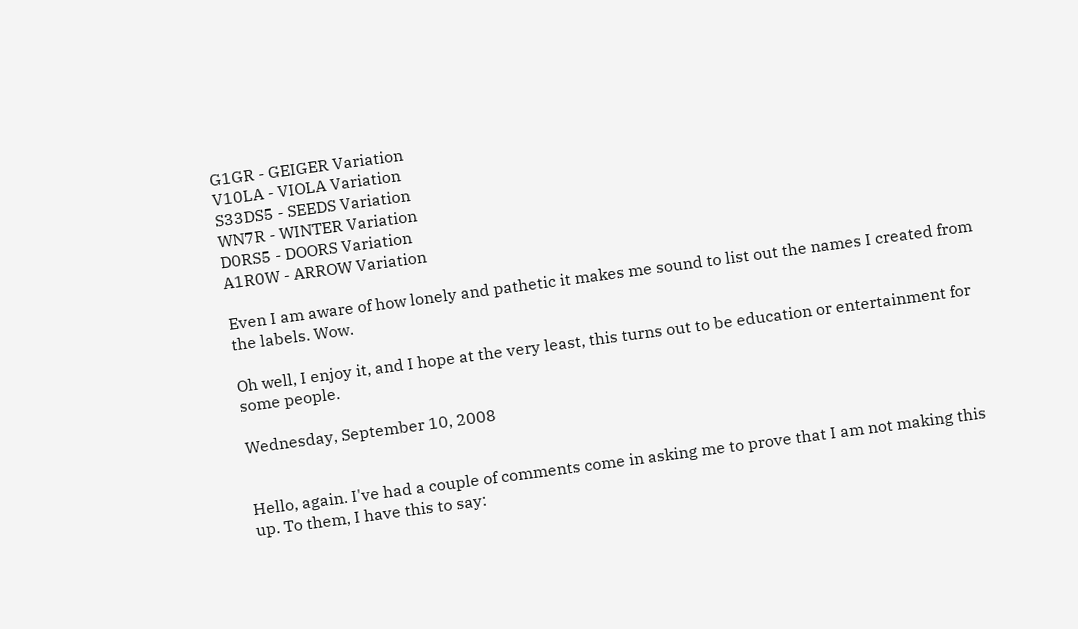G1GR - GEIGER Variation
V10LA - VIOLA Variation
S33DS5 - SEEDS Variation
WN7R - WINTER Variation
D0RS5 - DOORS Variation
A1R0W - ARROW Variation

Even I am aware of how lonely and pathetic it makes me sound to list out the names I created from the labels. Wow.

Oh well, I enjoy it, and I hope at the very least, this turns out to be education or entertainment for some people.

Wednesday, September 10, 2008


Hello, again. I've had a couple of comments come in asking me to prove that I am not making this up. To them, I have this to say: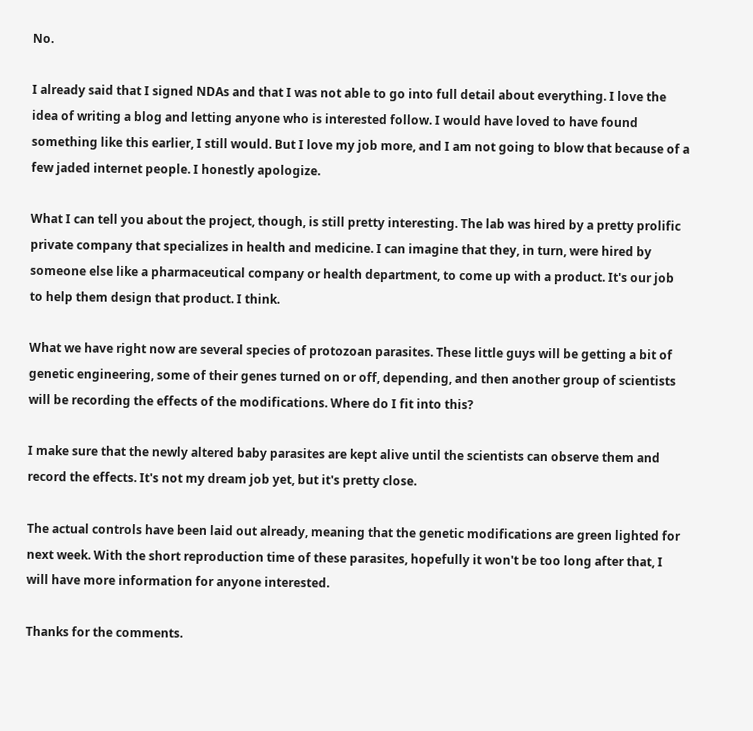No.

I already said that I signed NDAs and that I was not able to go into full detail about everything. I love the idea of writing a blog and letting anyone who is interested follow. I would have loved to have found something like this earlier, I still would. But I love my job more, and I am not going to blow that because of a few jaded internet people. I honestly apologize.

What I can tell you about the project, though, is still pretty interesting. The lab was hired by a pretty prolific private company that specializes in health and medicine. I can imagine that they, in turn, were hired by someone else like a pharmaceutical company or health department, to come up with a product. It's our job to help them design that product. I think.

What we have right now are several species of protozoan parasites. These little guys will be getting a bit of genetic engineering, some of their genes turned on or off, depending, and then another group of scientists will be recording the effects of the modifications. Where do I fit into this?

I make sure that the newly altered baby parasites are kept alive until the scientists can observe them and record the effects. It's not my dream job yet, but it's pretty close.

The actual controls have been laid out already, meaning that the genetic modifications are green lighted for next week. With the short reproduction time of these parasites, hopefully it won't be too long after that, I will have more information for anyone interested.

Thanks for the comments.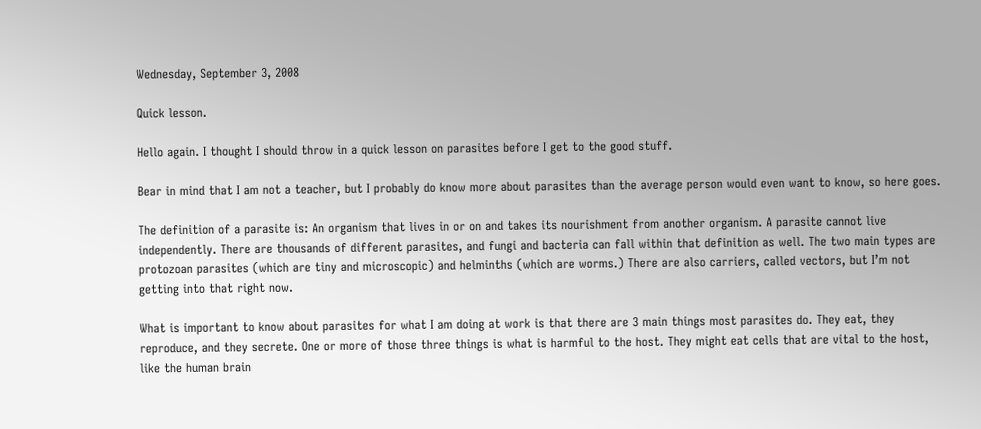Wednesday, September 3, 2008

Quick lesson.

Hello again. I thought I should throw in a quick lesson on parasites before I get to the good stuff.

Bear in mind that I am not a teacher, but I probably do know more about parasites than the average person would even want to know, so here goes.

The definition of a parasite is: An organism that lives in or on and takes its nourishment from another organism. A parasite cannot live independently. There are thousands of different parasites, and fungi and bacteria can fall within that definition as well. The two main types are protozoan parasites (which are tiny and microscopic) and helminths (which are worms.) There are also carriers, called vectors, but I’m not getting into that right now.

What is important to know about parasites for what I am doing at work is that there are 3 main things most parasites do. They eat, they reproduce, and they secrete. One or more of those three things is what is harmful to the host. They might eat cells that are vital to the host, like the human brain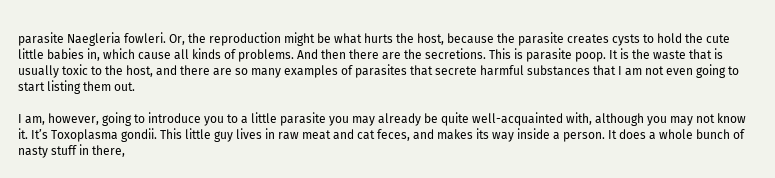parasite Naegleria fowleri. Or, the reproduction might be what hurts the host, because the parasite creates cysts to hold the cute little babies in, which cause all kinds of problems. And then there are the secretions. This is parasite poop. It is the waste that is usually toxic to the host, and there are so many examples of parasites that secrete harmful substances that I am not even going to start listing them out.

I am, however, going to introduce you to a little parasite you may already be quite well-acquainted with, although you may not know it. It’s Toxoplasma gondii. This little guy lives in raw meat and cat feces, and makes its way inside a person. It does a whole bunch of nasty stuff in there,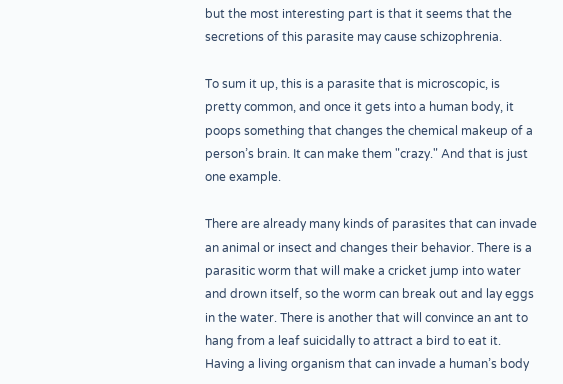but the most interesting part is that it seems that the secretions of this parasite may cause schizophrenia.

To sum it up, this is a parasite that is microscopic, is pretty common, and once it gets into a human body, it poops something that changes the chemical makeup of a person’s brain. It can make them "crazy." And that is just one example.

There are already many kinds of parasites that can invade an animal or insect and changes their behavior. There is a parasitic worm that will make a cricket jump into water and drown itself, so the worm can break out and lay eggs in the water. There is another that will convince an ant to hang from a leaf suicidally to attract a bird to eat it. Having a living organism that can invade a human’s body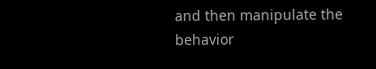and then manipulate the behavior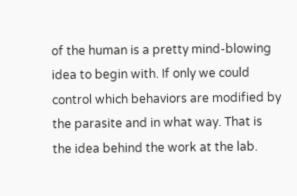of the human is a pretty mind-blowing idea to begin with. If only we could control which behaviors are modified by the parasite and in what way. That is the idea behind the work at the lab.